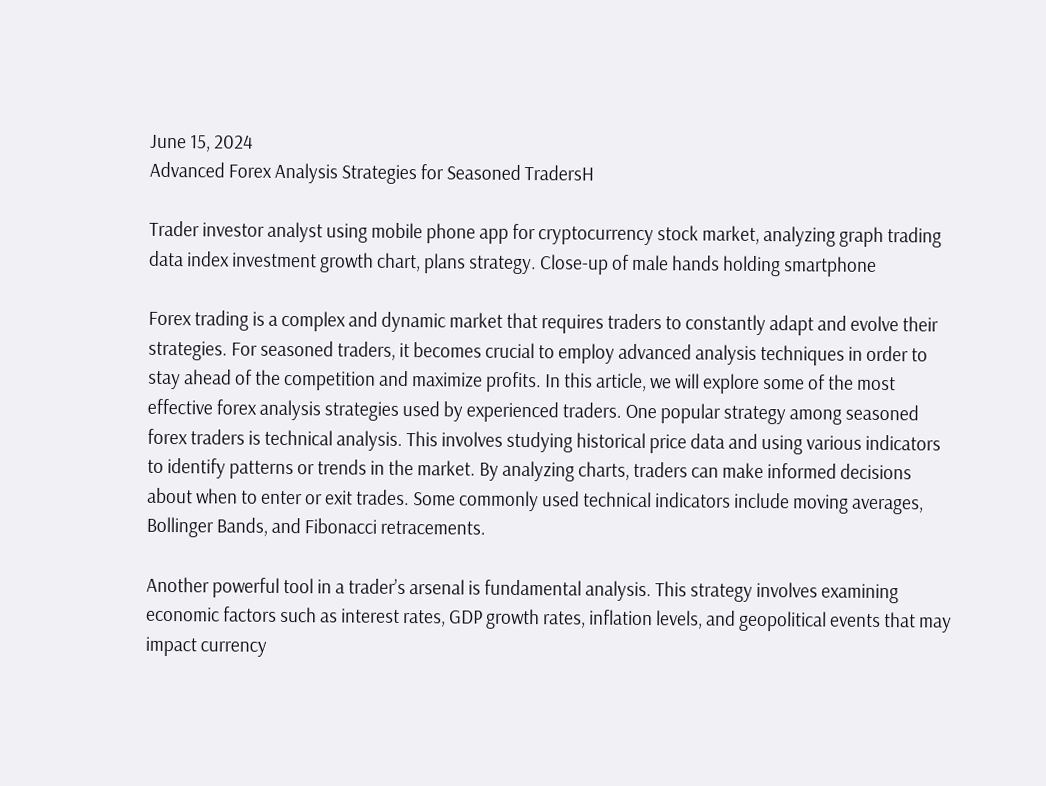June 15, 2024
Advanced Forex Analysis Strategies for Seasoned TradersH

Trader investor analyst using mobile phone app for cryptocurrency stock market, analyzing graph trading data index investment growth chart, plans strategy. Close-up of male hands holding smartphone

Forex trading is a complex and dynamic market that requires traders to constantly adapt and evolve their strategies. For seasoned traders, it becomes crucial to employ advanced analysis techniques in order to stay ahead of the competition and maximize profits. In this article, we will explore some of the most effective forex analysis strategies used by experienced traders. One popular strategy among seasoned forex traders is technical analysis. This involves studying historical price data and using various indicators to identify patterns or trends in the market. By analyzing charts, traders can make informed decisions about when to enter or exit trades. Some commonly used technical indicators include moving averages, Bollinger Bands, and Fibonacci retracements.

Another powerful tool in a trader’s arsenal is fundamental analysis. This strategy involves examining economic factors such as interest rates, GDP growth rates, inflation levels, and geopolitical events that may impact currency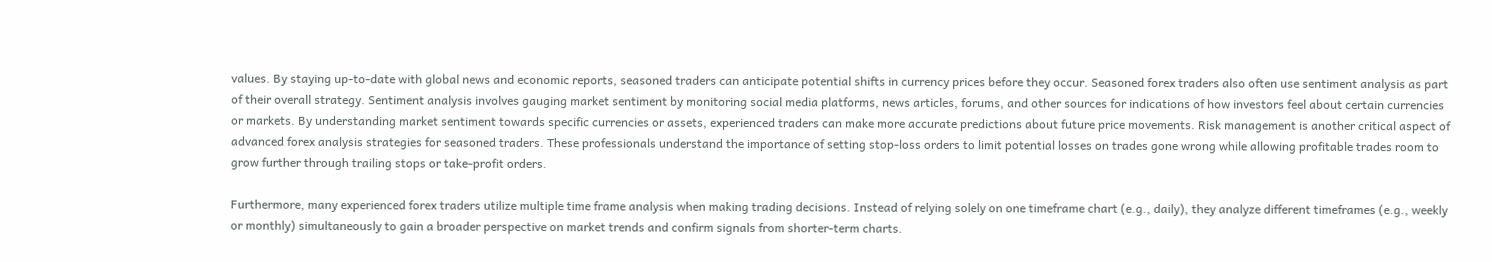values. By staying up-to-date with global news and economic reports, seasoned traders can anticipate potential shifts in currency prices before they occur. Seasoned forex traders also often use sentiment analysis as part of their overall strategy. Sentiment analysis involves gauging market sentiment by monitoring social media platforms, news articles, forums, and other sources for indications of how investors feel about certain currencies or markets. By understanding market sentiment towards specific currencies or assets, experienced traders can make more accurate predictions about future price movements. Risk management is another critical aspect of advanced forex analysis strategies for seasoned traders. These professionals understand the importance of setting stop-loss orders to limit potential losses on trades gone wrong while allowing profitable trades room to grow further through trailing stops or take-profit orders.

Furthermore, many experienced forex traders utilize multiple time frame analysis when making trading decisions. Instead of relying solely on one timeframe chart (e.g., daily), they analyze different timeframes (e.g., weekly or monthly) simultaneously to gain a broader perspective on market trends and confirm signals from shorter-term charts.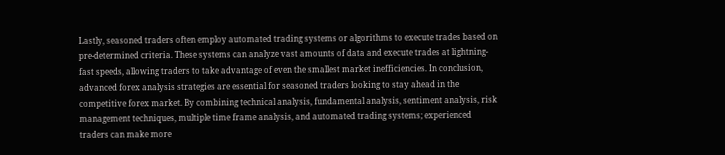Lastly, seasoned traders often employ automated trading systems or algorithms to execute trades based on pre-determined criteria. These systems can analyze vast amounts of data and execute trades at lightning-fast speeds, allowing traders to take advantage of even the smallest market inefficiencies. In conclusion, advanced forex analysis strategies are essential for seasoned traders looking to stay ahead in the competitive forex market. By combining technical analysis, fundamental analysis, sentiment analysis, risk management techniques, multiple time frame analysis, and automated trading systems; experienced traders can make more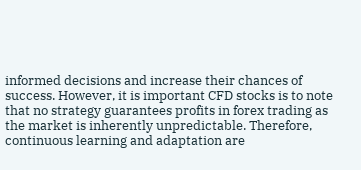informed decisions and increase their chances of success. However, it is important CFD stocks is to note that no strategy guarantees profits in forex trading as the market is inherently unpredictable. Therefore, continuous learning and adaptation are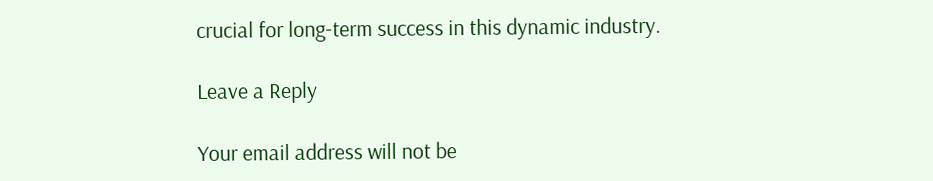crucial for long-term success in this dynamic industry.

Leave a Reply

Your email address will not be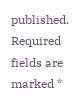published. Required fields are marked *